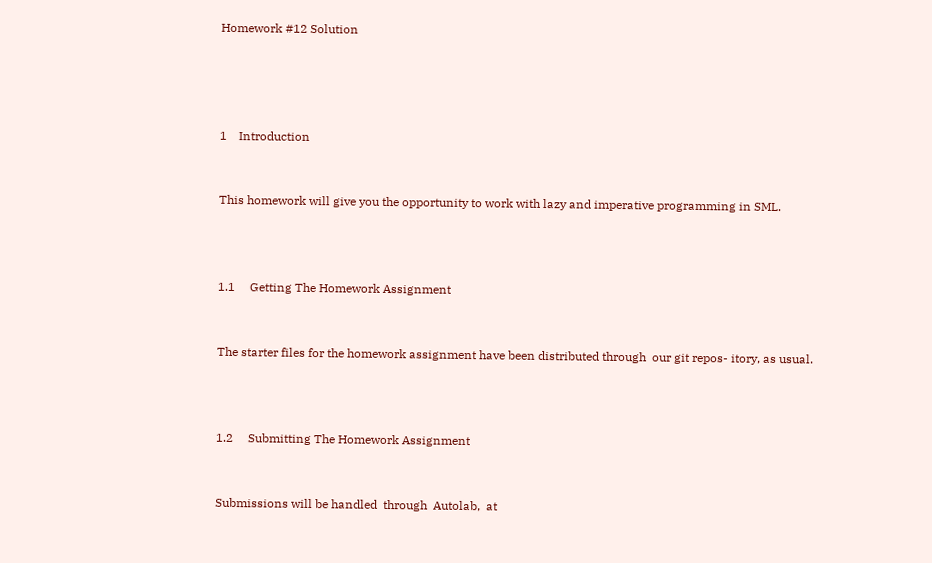Homework #12 Solution




1    Introduction


This homework will give you the opportunity to work with lazy and imperative programming in SML.



1.1     Getting The Homework Assignment


The starter files for the homework assignment have been distributed through  our git repos- itory, as usual.



1.2     Submitting The Homework Assignment


Submissions will be handled  through  Autolab,  at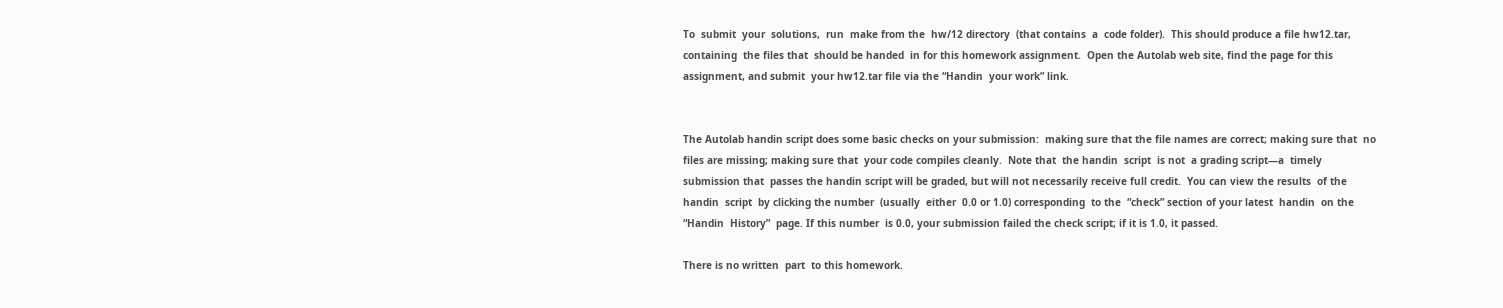To  submit  your  solutions,  run  make from the  hw/12 directory  (that contains  a  code folder).  This should produce a file hw12.tar, containing  the files that  should be handed  in for this homework assignment.  Open the Autolab web site, find the page for this assignment, and submit  your hw12.tar file via the “Handin  your work” link.


The Autolab handin script does some basic checks on your submission:  making sure that the file names are correct; making sure that  no files are missing; making sure that  your code compiles cleanly.  Note that  the handin  script  is not  a grading script—a  timely submission that  passes the handin script will be graded, but will not necessarily receive full credit.  You can view the results  of the handin  script  by clicking the number  (usually  either  0.0 or 1.0) corresponding  to the  “check” section of your latest  handin  on the  “Handin  History”  page. If this number  is 0.0, your submission failed the check script; if it is 1.0, it passed.

There is no written  part  to this homework.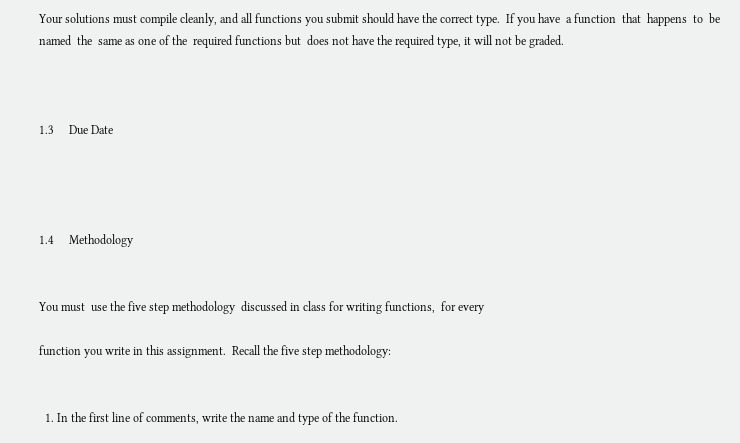Your solutions must compile cleanly, and all functions you submit should have the correct type.  If you have  a function  that  happens  to  be named  the  same as one of the  required functions but  does not have the required type, it will not be graded.



1.3     Due Date




1.4     Methodology


You must  use the five step methodology  discussed in class for writing functions,  for every

function you write in this assignment.  Recall the five step methodology:


  1. In the first line of comments, write the name and type of the function.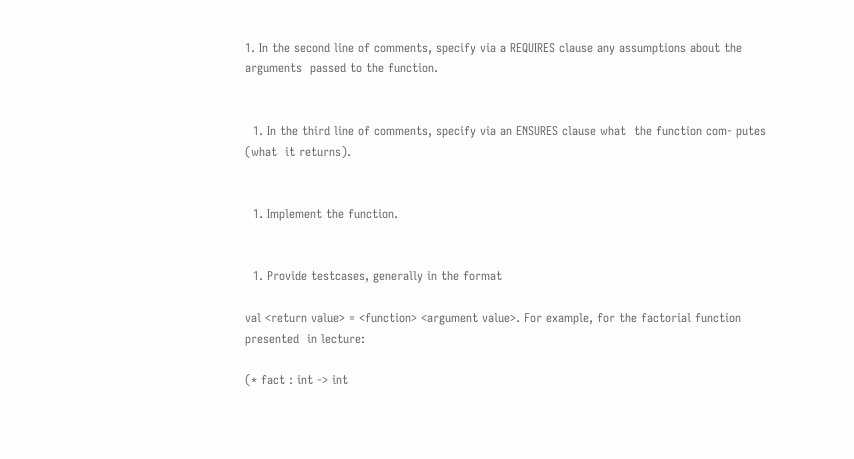1. In the second line of comments, specify via a REQUIRES clause any assumptions about the arguments  passed to the function.


  1. In the third line of comments, specify via an ENSURES clause what  the function com- putes (what  it returns).


  1. Implement the function.


  1. Provide testcases, generally in the format

val <return value> = <function> <argument value>. For example, for the factorial function presented  in lecture:

(* fact : int -> int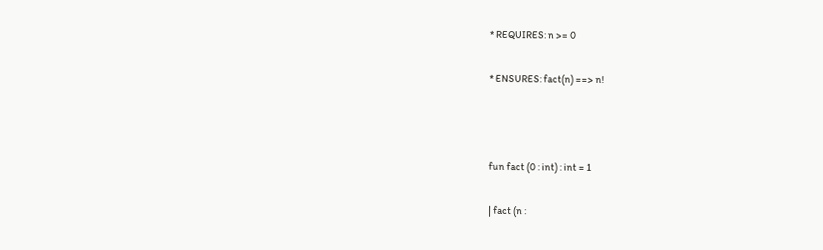* REQUIRES: n >= 0

* ENSURES: fact(n) ==> n!



fun fact (0 : int) : int = 1

| fact (n :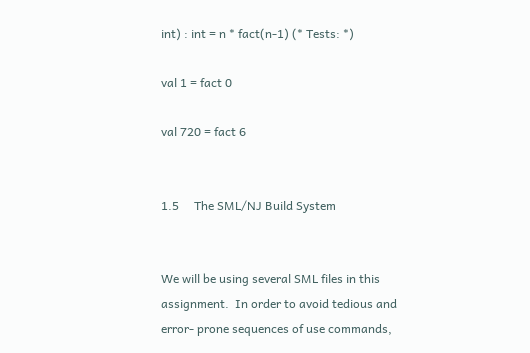int) : int = n * fact(n-1) (* Tests: *)

val 1 = fact 0

val 720 = fact 6


1.5     The SML/NJ Build System


We will be using several SML files in this assignment.  In order to avoid tedious and error- prone sequences of use commands,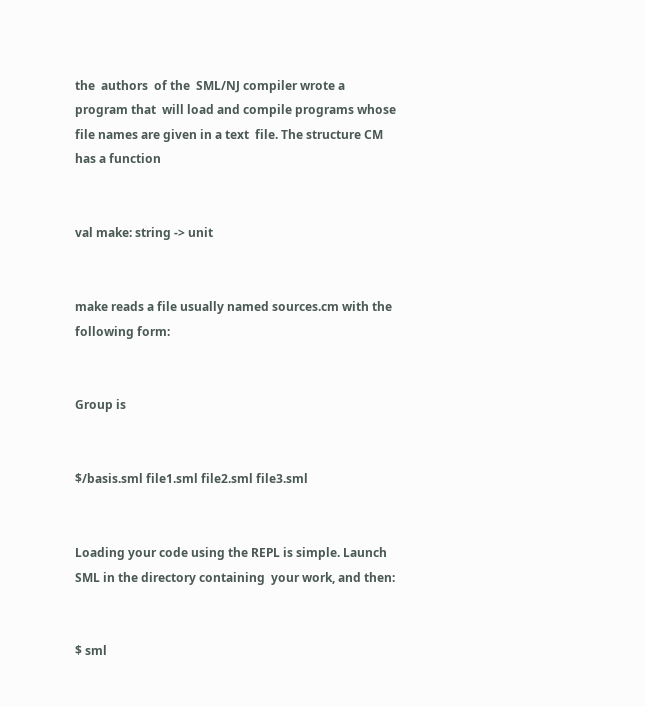the  authors  of the  SML/NJ compiler wrote a program that  will load and compile programs whose file names are given in a text  file. The structure CM has a function


val make: string -> unit


make reads a file usually named sources.cm with the following form:


Group is


$/basis.sml file1.sml file2.sml file3.sml


Loading your code using the REPL is simple. Launch SML in the directory containing  your work, and then:


$ sml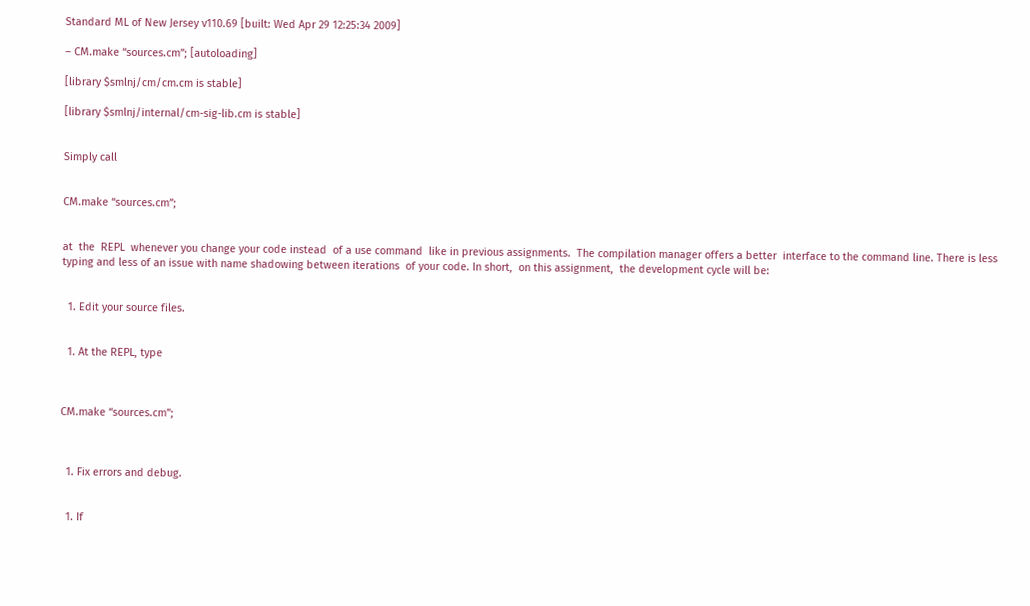Standard ML of New Jersey v110.69 [built: Wed Apr 29 12:25:34 2009]

– CM.make “sources.cm”; [autoloading]

[library $smlnj/cm/cm.cm is stable]

[library $smlnj/internal/cm-sig-lib.cm is stable]


Simply call


CM.make “sources.cm”;


at  the  REPL  whenever you change your code instead  of a use command  like in previous assignments.  The compilation manager offers a better  interface to the command line. There is less typing and less of an issue with name shadowing between iterations  of your code. In short,  on this assignment,  the development cycle will be:


  1. Edit your source files.


  1. At the REPL, type



CM.make “sources.cm”;



  1. Fix errors and debug.


  1. If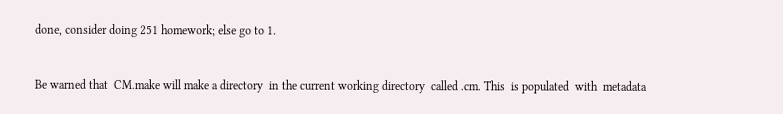done, consider doing 251 homework; else go to 1.


Be warned that  CM.make will make a directory  in the current working directory  called .cm. This  is populated  with  metadata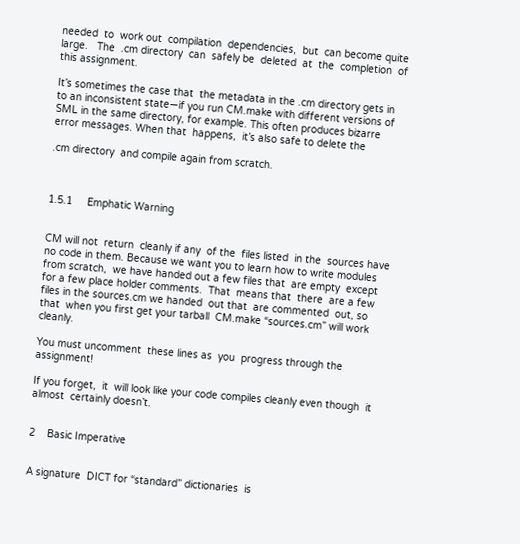needed  to  work out  compilation  dependencies,  but  can become quite  large.   The  .cm directory  can  safely be  deleted  at  the  completion  of this assignment.

It’s sometimes the case that  the metadata in the .cm directory gets in to an inconsistent state—if you run CM.make with different versions of SML in the same directory, for example. This often produces bizarre error messages. When that  happens,  it’s also safe to delete the

.cm directory  and compile again from scratch.



1.5.1     Emphatic Warning


CM will not  return  cleanly if any  of the  files listed  in the  sources have no code in them. Because we want you to learn how to write modules from scratch,  we have handed out a few files that  are empty  except for a few place holder comments.  That  means that  there  are a few files in the sources.cm we handed  out that  are commented  out, so that  when you first get your tarball  CM.make “sources.cm” will work cleanly.

You must uncomment  these lines as  you  progress through the assignment!

If you forget,  it  will look like your code compiles cleanly even though  it  almost  certainly doesn’t.


2    Basic Imperative


A signature  DICT for “standard” dictionaries  is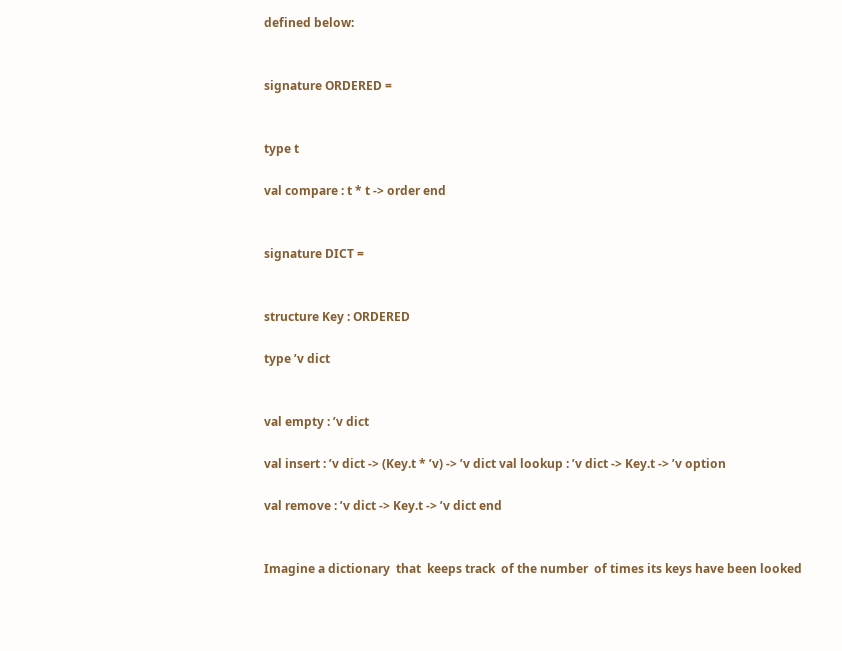defined below:


signature ORDERED =


type t

val compare : t * t -> order end


signature DICT =


structure Key : ORDERED

type ’v dict


val empty : ’v dict

val insert : ’v dict -> (Key.t * ’v) -> ’v dict val lookup : ’v dict -> Key.t -> ’v option

val remove : ’v dict -> Key.t -> ’v dict end


Imagine a dictionary  that  keeps track  of the number  of times its keys have been looked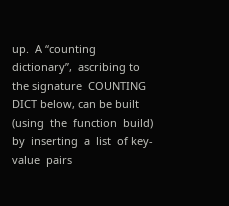up.  A “counting  dictionary”,  ascribing to the signature  COUNTING DICT below, can be built (using  the  function  build) by  inserting  a  list  of key-value  pairs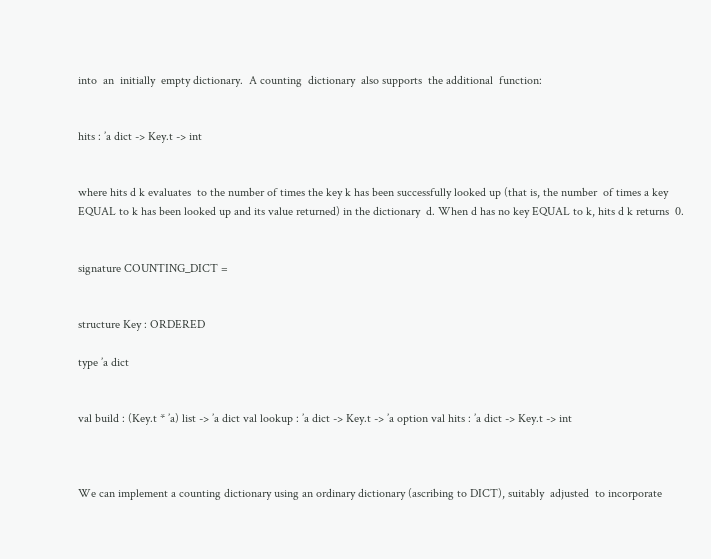into  an  initially  empty dictionary.  A counting  dictionary  also supports  the additional  function:


hits : ’a dict -> Key.t -> int


where hits d k evaluates  to the number of times the key k has been successfully looked up (that is, the number  of times a key EQUAL to k has been looked up and its value returned) in the dictionary  d. When d has no key EQUAL to k, hits d k returns  0.


signature COUNTING_DICT =


structure Key : ORDERED

type ’a dict


val build : (Key.t * ’a) list -> ’a dict val lookup : ’a dict -> Key.t -> ’a option val hits : ’a dict -> Key.t -> int



We can implement a counting dictionary using an ordinary dictionary (ascribing to DICT), suitably  adjusted  to incorporate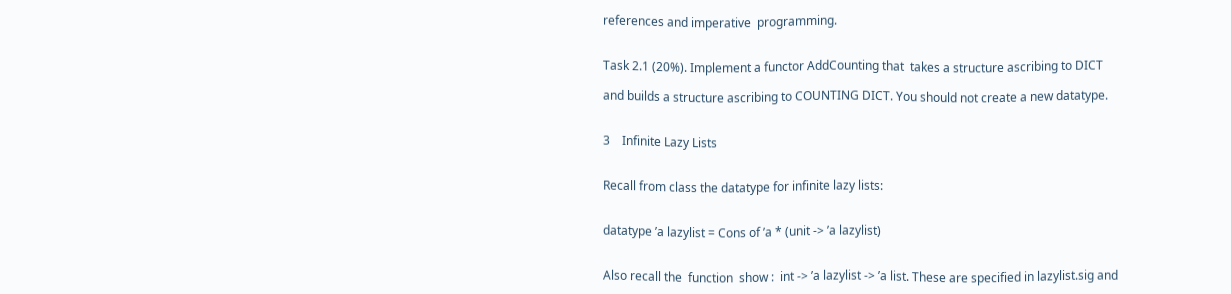references and imperative  programming.


Task 2.1 (20%). Implement a functor AddCounting that  takes a structure ascribing to DICT

and builds a structure ascribing to COUNTING DICT. You should not create a new datatype.


3    Infinite Lazy Lists


Recall from class the datatype for infinite lazy lists:


datatype ’a lazylist = Cons of ’a * (unit -> ’a lazylist)


Also recall the  function  show :  int -> ’a lazylist -> ’a list. These are specified in lazylist.sig and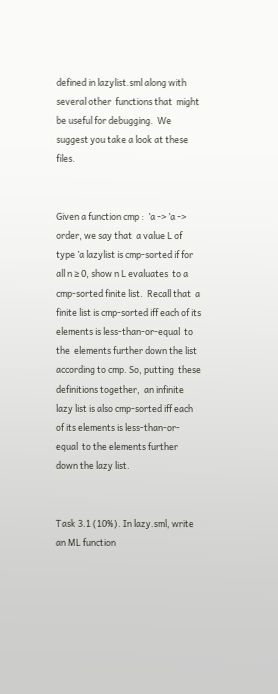defined in lazylist.sml along with several other  functions that  might be useful for debugging.  We suggest you take a look at these files.


Given a function cmp :  ’a -> ’a -> order, we say that  a value L of type ’a lazylist is cmp-sorted if for all n ≥ 0, show n L evaluates  to a cmp-sorted finite list.  Recall that  a finite list is cmp-sorted iff each of its elements is less-than-or-equal  to the  elements further down the list according to cmp. So, putting  these definitions together,  an infinite lazy list is also cmp-sorted iff each of its elements is less-than-or-equal  to the elements further  down the lazy list.


Task 3.1 (10%). In lazy.sml, write an ML function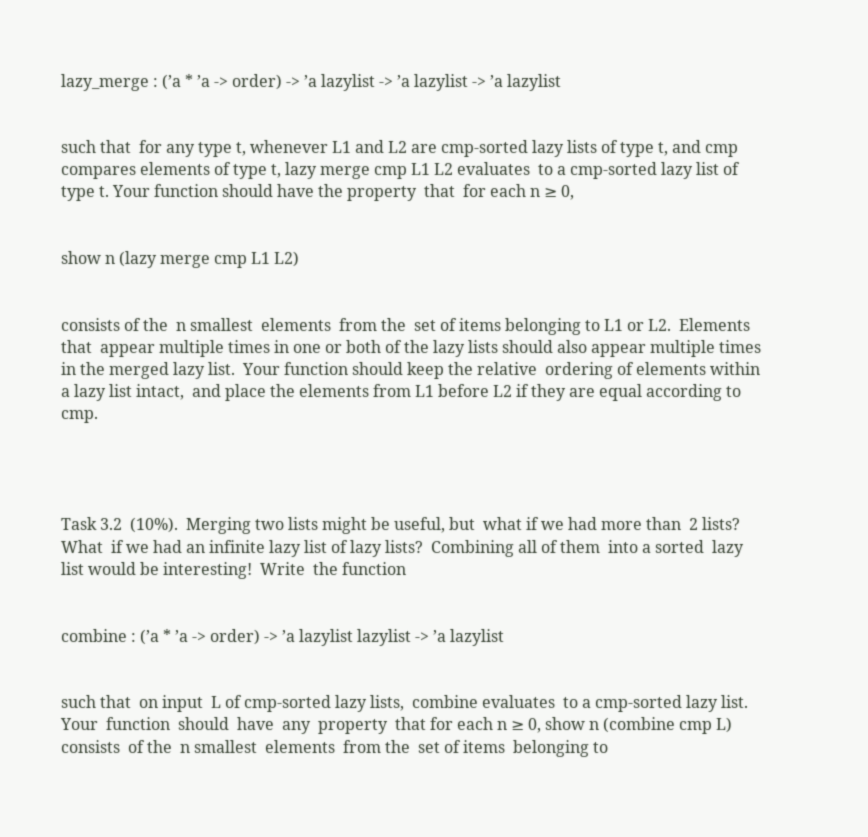lazy_merge : (’a * ’a -> order) -> ’a lazylist -> ’a lazylist -> ’a lazylist


such that  for any type t, whenever L1 and L2 are cmp-sorted lazy lists of type t, and cmp compares elements of type t, lazy merge cmp L1 L2 evaluates  to a cmp-sorted lazy list of type t. Your function should have the property  that  for each n ≥ 0,


show n (lazy merge cmp L1 L2)


consists of the  n smallest  elements  from the  set of items belonging to L1 or L2.  Elements that  appear multiple times in one or both of the lazy lists should also appear multiple times in the merged lazy list.  Your function should keep the relative  ordering of elements within a lazy list intact,  and place the elements from L1 before L2 if they are equal according to cmp.




Task 3.2  (10%).  Merging two lists might be useful, but  what if we had more than  2 lists? What  if we had an infinite lazy list of lazy lists?  Combining all of them  into a sorted  lazy list would be interesting!  Write  the function


combine : (’a * ’a -> order) -> ’a lazylist lazylist -> ’a lazylist


such that  on input  L of cmp-sorted lazy lists,  combine evaluates  to a cmp-sorted lazy list. Your  function  should  have  any  property  that for each n ≥ 0, show n (combine cmp L) consists  of the  n smallest  elements  from the  set of items  belonging to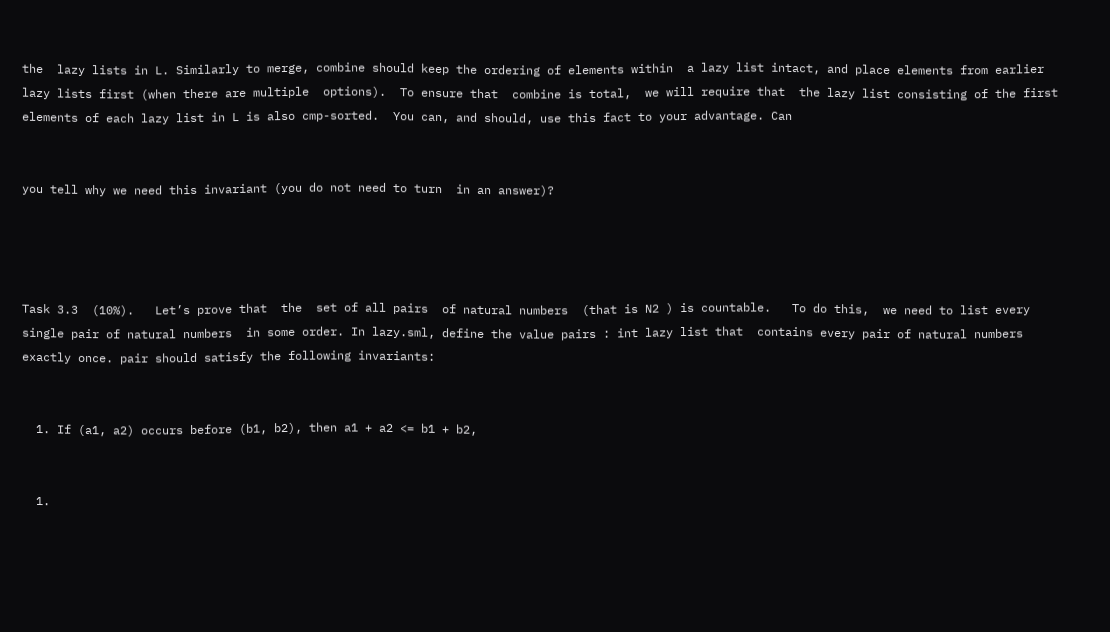the  lazy lists in L. Similarly to merge, combine should keep the ordering of elements within  a lazy list intact, and place elements from earlier lazy lists first (when there are multiple  options).  To ensure that  combine is total,  we will require that  the lazy list consisting of the first elements of each lazy list in L is also cmp-sorted.  You can, and should, use this fact to your advantage. Can


you tell why we need this invariant (you do not need to turn  in an answer)?




Task 3.3  (10%).   Let’s prove that  the  set of all pairs  of natural numbers  (that is N2 ) is countable.   To do this,  we need to list every single pair of natural numbers  in some order. In lazy.sml, define the value pairs : int lazy list that  contains every pair of natural numbers  exactly once. pair should satisfy the following invariants:


  1. If (a1, a2) occurs before (b1, b2), then a1 + a2 <= b1 + b2,


  1.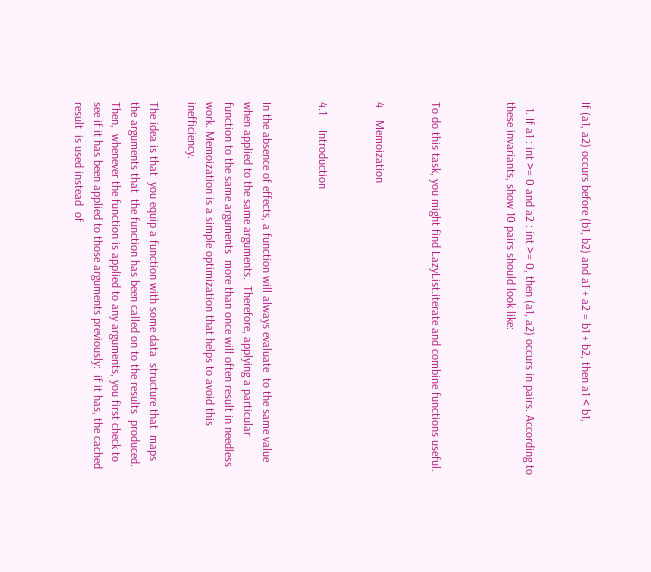If (a1, a2) occurs before (b1, b2) and a1 + a2 = b1 + b2, then a1 < b1,


  1. If a1 : int >= 0 and a2 : int >= 0, then (a1, a2) occurs in pairs. According to these invariants, show 10 pairs should look like:



To do this task, you might find LazyList.iterate and combine functions useful.


4    Memoization


4.1     Introduction


In the absence of effects, a function will always evaluate  to the same value when applied to the same arguments.  Therefore, applying a particular function to the same arguments  more than once will often result in needless work. Memoization is a simple optimization that helps to avoid this inefficiency.

The idea is that  you equip a function with some data  structure that  maps the arguments that  the function has been called on to the results  produced.  Then,  whenever the function is applied to any arguments, you first check to see if it has been applied to those arguments previously:  if it has, the cached result  is used instead  of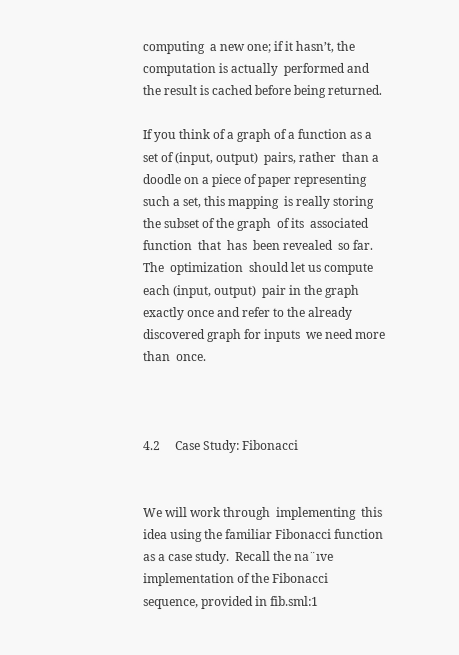computing  a new one; if it hasn’t, the computation is actually  performed and the result is cached before being returned.

If you think of a graph of a function as a set of (input, output)  pairs, rather  than a doodle on a piece of paper representing  such a set, this mapping  is really storing the subset of the graph  of its  associated  function  that  has  been revealed  so far.   The  optimization  should let us compute  each (input, output)  pair in the graph  exactly once and refer to the already discovered graph for inputs  we need more than  once.



4.2     Case Study: Fibonacci


We will work through  implementing  this idea using the familiar Fibonacci function as a case study.  Recall the na¨ıve implementation of the Fibonacci sequence, provided in fib.sml:1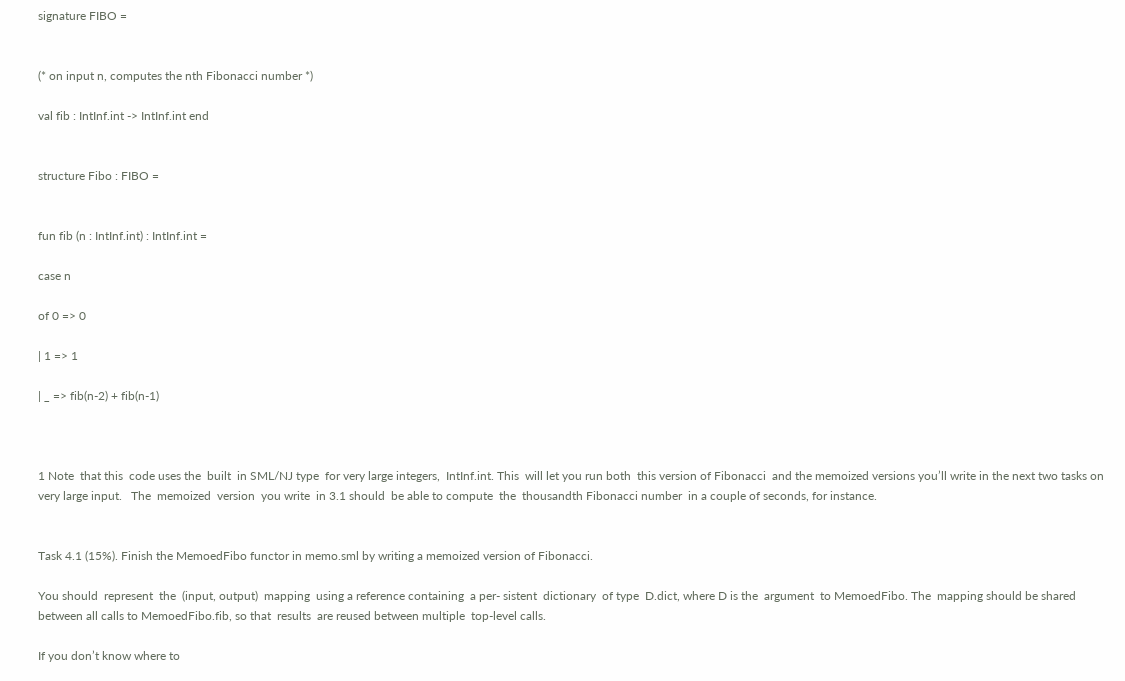signature FIBO =


(* on input n, computes the nth Fibonacci number *)

val fib : IntInf.int -> IntInf.int end


structure Fibo : FIBO =


fun fib (n : IntInf.int) : IntInf.int =

case n

of 0 => 0

| 1 => 1

| _ => fib(n-2) + fib(n-1)



1 Note  that this  code uses the  built  in SML/NJ type  for very large integers,  IntInf.int. This  will let you run both  this version of Fibonacci  and the memoized versions you’ll write in the next two tasks on very large input.   The  memoized  version  you write  in 3.1 should  be able to compute  the  thousandth Fibonacci number  in a couple of seconds, for instance.


Task 4.1 (15%). Finish the MemoedFibo functor in memo.sml by writing a memoized version of Fibonacci.

You should  represent  the  (input, output)  mapping  using a reference containing  a per- sistent  dictionary  of type  D.dict, where D is the  argument  to MemoedFibo. The  mapping should be shared  between all calls to MemoedFibo.fib, so that  results  are reused between multiple  top-level calls.

If you don’t know where to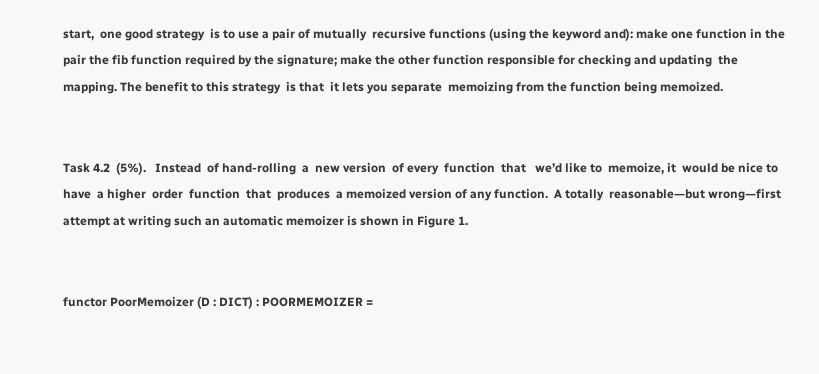start,  one good strategy  is to use a pair of mutually  recursive functions (using the keyword and): make one function in the pair the fib function required by the signature; make the other function responsible for checking and updating  the mapping. The benefit to this strategy  is that  it lets you separate  memoizing from the function being memoized.


Task 4.2  (5%).   Instead  of hand-rolling  a  new version  of every  function  that   we’d like to  memoize, it  would be nice to  have  a higher  order  function  that  produces  a memoized version of any function.  A totally  reasonable—but wrong—first attempt at writing such an automatic memoizer is shown in Figure 1.


functor PoorMemoizer (D : DICT) : POORMEMOIZER =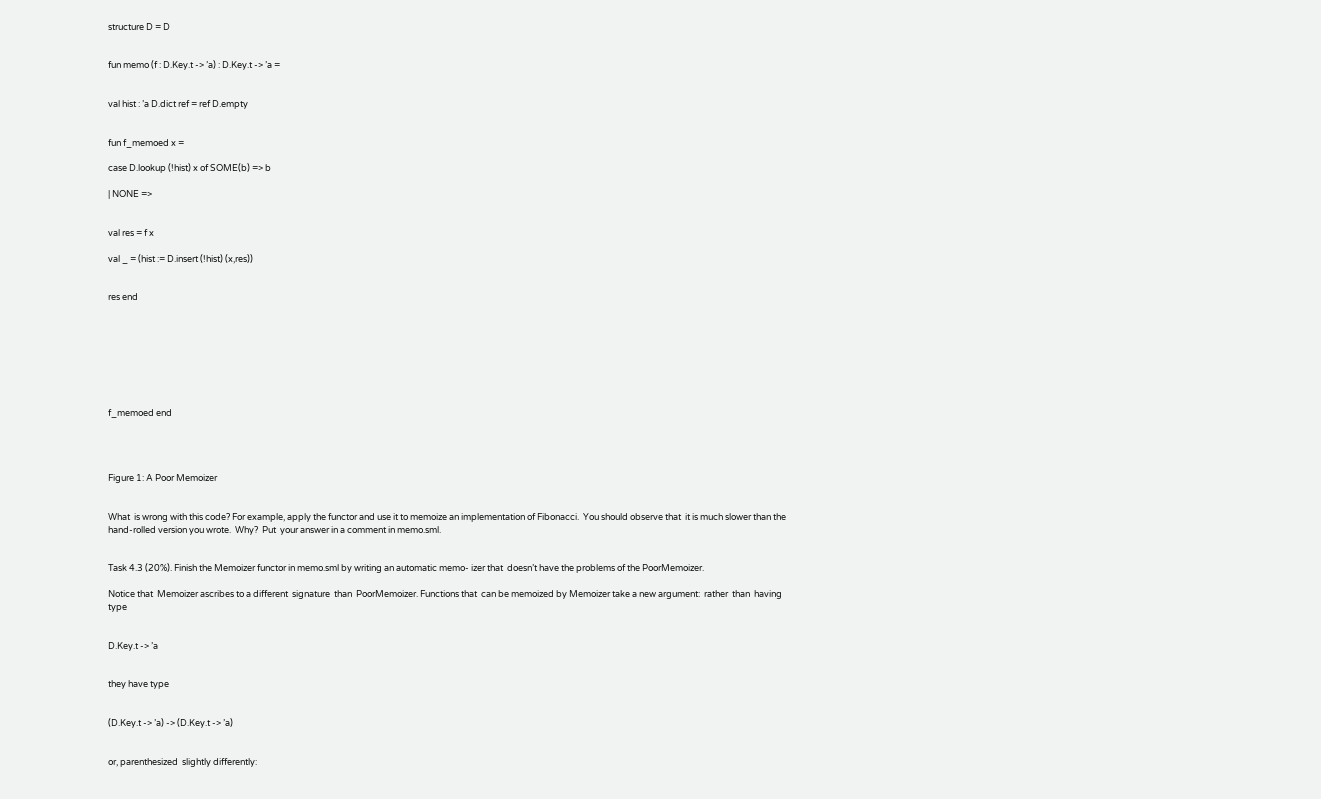structure D = D


fun memo (f : D.Key.t -> ’a) : D.Key.t -> ’a =


val hist : ’a D.dict ref = ref D.empty


fun f_memoed x =

case D.lookup (!hist) x of SOME(b) => b

| NONE =>


val res = f x

val _ = (hist := D.insert (!hist) (x,res))


res end








f_memoed end




Figure 1: A Poor Memoizer


What  is wrong with this code? For example, apply the functor and use it to memoize an implementation of Fibonacci.  You should observe that  it is much slower than the hand-rolled version you wrote.  Why?  Put  your answer in a comment in memo.sml.


Task 4.3 (20%). Finish the Memoizer functor in memo.sml by writing an automatic memo- izer that  doesn’t have the problems of the PoorMemoizer.

Notice that  Memoizer ascribes to a different  signature  than  PoorMemoizer. Functions that  can be memoized by Memoizer take a new argument:  rather  than  having type


D.Key.t -> ’a


they have type


(D.Key.t -> ’a) -> (D.Key.t -> ’a)


or, parenthesized  slightly differently: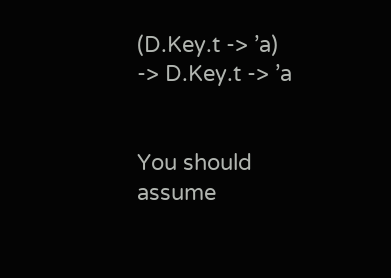(D.Key.t -> ’a) -> D.Key.t -> ’a


You should assume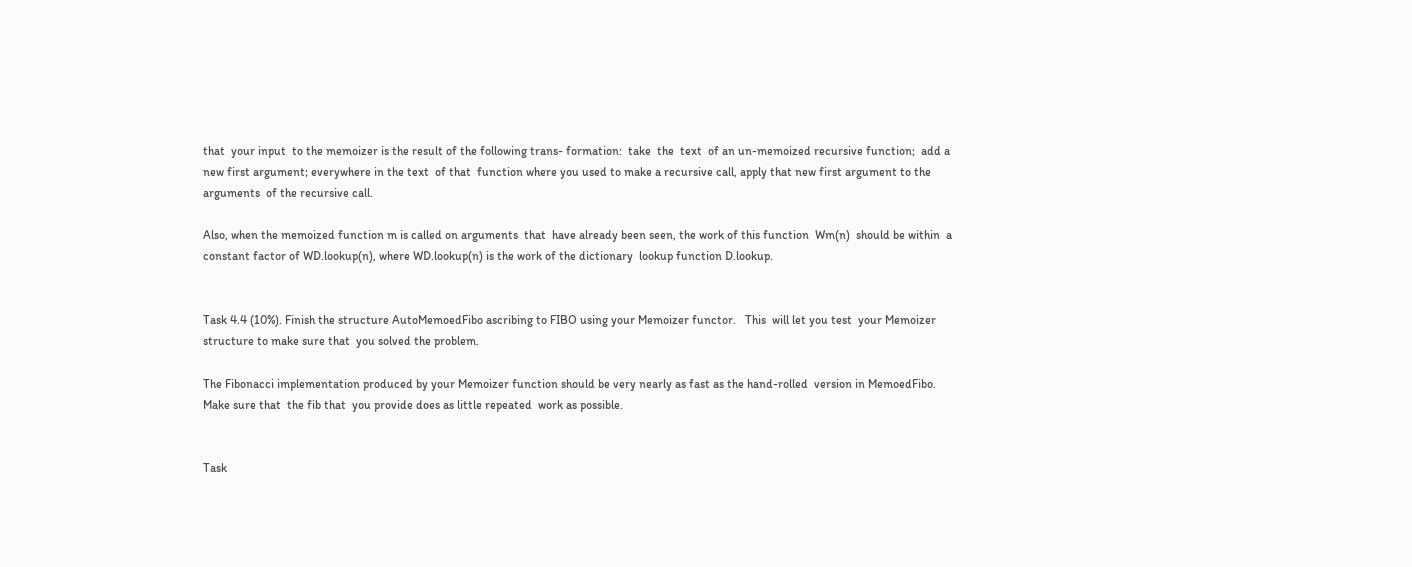that  your input  to the memoizer is the result of the following trans- formation:  take  the  text  of an un-memoized recursive function;  add a new first argument; everywhere in the text  of that  function where you used to make a recursive call, apply that new first argument to the arguments  of the recursive call.

Also, when the memoized function m is called on arguments  that  have already been seen, the work of this function  Wm(n)  should be within  a constant factor of WD.lookup(n), where WD.lookup(n) is the work of the dictionary  lookup function D.lookup.


Task 4.4 (10%). Finish the structure AutoMemoedFibo ascribing to FIBO using your Memoizer functor.   This  will let you test  your Memoizer structure to make sure that  you solved the problem.

The Fibonacci implementation produced by your Memoizer function should be very nearly as fast as the hand-rolled  version in MemoedFibo.  Make sure that  the fib that  you provide does as little repeated  work as possible.


Task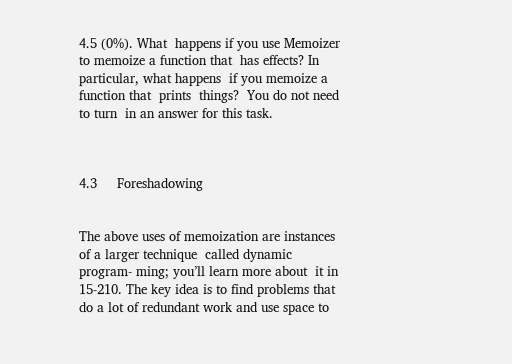4.5 (0%). What  happens if you use Memoizer to memoize a function that  has effects? In particular, what happens  if you memoize a function that  prints  things?  You do not need to turn  in an answer for this task.



4.3     Foreshadowing


The above uses of memoization are instances of a larger technique  called dynamic program- ming; you’ll learn more about  it in 15-210. The key idea is to find problems that  do a lot of redundant work and use space to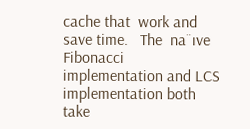cache that  work and save time.   The  na¨ıve Fibonacci implementation and LCS implementation both take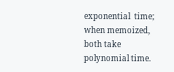exponential  time; when memoized, both take polynomial time.